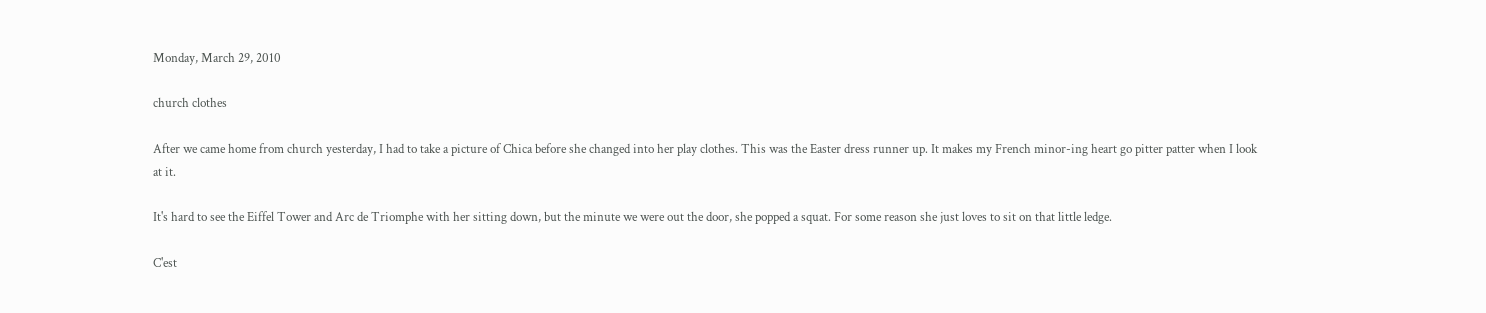Monday, March 29, 2010

church clothes

After we came home from church yesterday, I had to take a picture of Chica before she changed into her play clothes. This was the Easter dress runner up. It makes my French minor-ing heart go pitter patter when I look at it.

It's hard to see the Eiffel Tower and Arc de Triomphe with her sitting down, but the minute we were out the door, she popped a squat. For some reason she just loves to sit on that little ledge.

C'est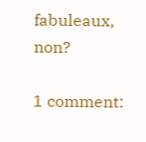fabuleaux, non?

1 comment: